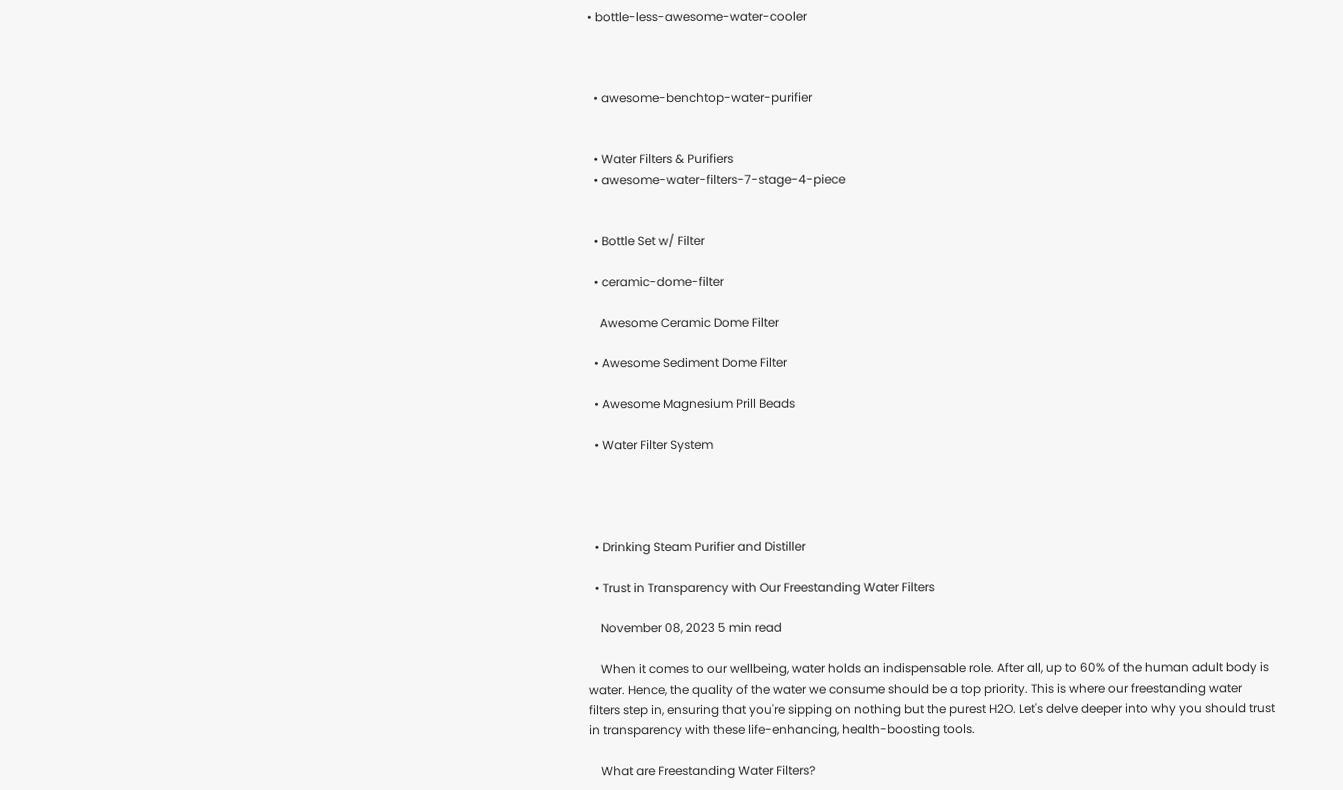• bottle-less-awesome-water-cooler



  • awesome-benchtop-water-purifier


  • Water Filters & Purifiers
  • awesome-water-filters-7-stage-4-piece


  • Bottle Set w/ Filter

  • ceramic-dome-filter

    Awesome Ceramic Dome Filter

  • Awesome Sediment Dome Filter

  • Awesome Magnesium Prill Beads

  • Water Filter System




  • Drinking Steam Purifier and Distiller

  • Trust in Transparency with Our Freestanding Water Filters

    November 08, 2023 5 min read

    When it comes to our wellbeing, water holds an indispensable role. After all, up to 60% of the human adult body is water. Hence, the quality of the water we consume should be a top priority. This is where our freestanding water filters step in, ensuring that you're sipping on nothing but the purest H2O. Let's delve deeper into why you should trust in transparency with these life-enhancing, health-boosting tools.

    What are Freestanding Water Filters?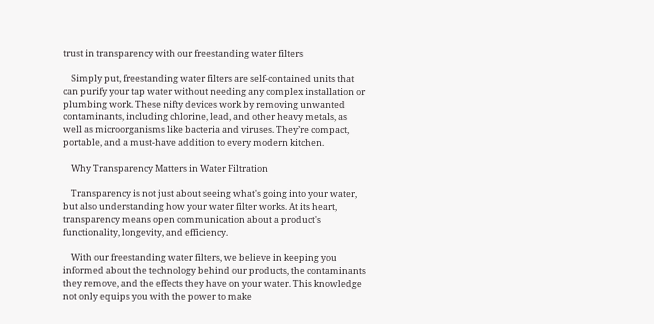trust in transparency with our freestanding water filters

    Simply put, freestanding water filters are self-contained units that can purify your tap water without needing any complex installation or plumbing work. These nifty devices work by removing unwanted contaminants, including chlorine, lead, and other heavy metals, as well as microorganisms like bacteria and viruses. They’re compact, portable, and a must-have addition to every modern kitchen.

    Why Transparency Matters in Water Filtration

    Transparency is not just about seeing what's going into your water, but also understanding how your water filter works. At its heart, transparency means open communication about a product's functionality, longevity, and efficiency.

    With our freestanding water filters, we believe in keeping you informed about the technology behind our products, the contaminants they remove, and the effects they have on your water. This knowledge not only equips you with the power to make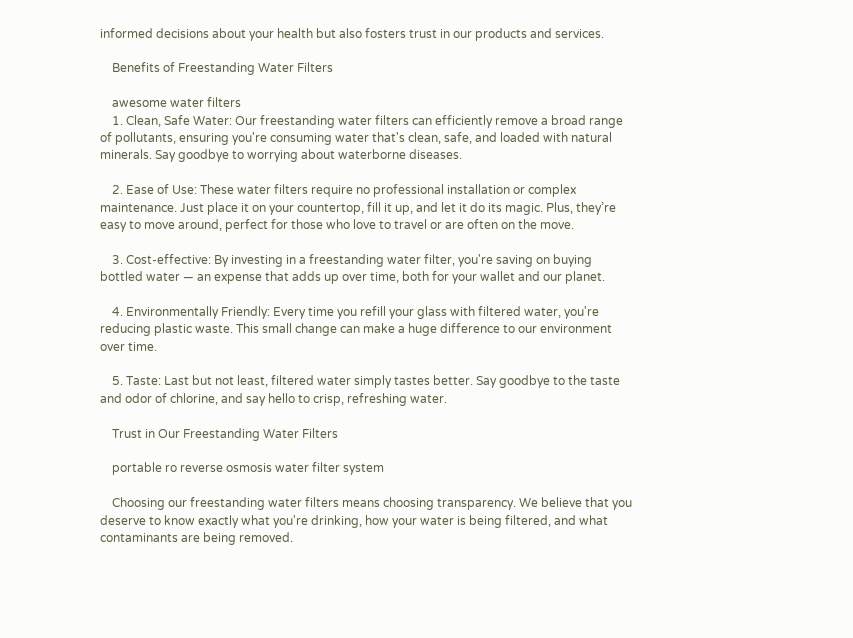informed decisions about your health but also fosters trust in our products and services.

    Benefits of Freestanding Water Filters

    awesome water filters
    1. Clean, Safe Water: Our freestanding water filters can efficiently remove a broad range of pollutants, ensuring you're consuming water that's clean, safe, and loaded with natural minerals. Say goodbye to worrying about waterborne diseases.

    2. Ease of Use: These water filters require no professional installation or complex maintenance. Just place it on your countertop, fill it up, and let it do its magic. Plus, they’re easy to move around, perfect for those who love to travel or are often on the move.

    3. Cost-effective: By investing in a freestanding water filter, you're saving on buying bottled water — an expense that adds up over time, both for your wallet and our planet.

    4. Environmentally Friendly: Every time you refill your glass with filtered water, you're reducing plastic waste. This small change can make a huge difference to our environment over time.

    5. Taste: Last but not least, filtered water simply tastes better. Say goodbye to the taste and odor of chlorine, and say hello to crisp, refreshing water.

    Trust in Our Freestanding Water Filters

    portable ro reverse osmosis water filter system

    Choosing our freestanding water filters means choosing transparency. We believe that you deserve to know exactly what you're drinking, how your water is being filtered, and what contaminants are being removed.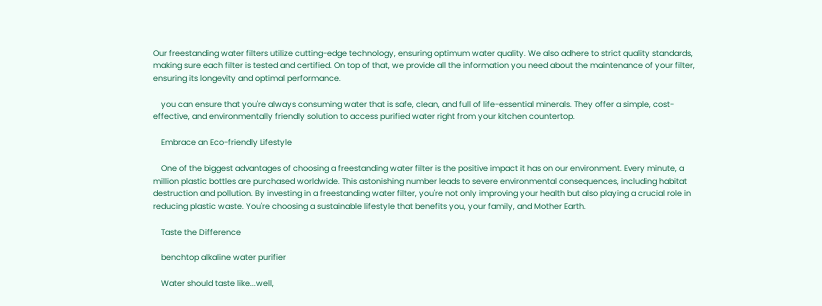Our freestanding water filters utilize cutting-edge technology, ensuring optimum water quality. We also adhere to strict quality standards, making sure each filter is tested and certified. On top of that, we provide all the information you need about the maintenance of your filter, ensuring its longevity and optimal performance.

    you can ensure that you're always consuming water that is safe, clean, and full of life-essential minerals. They offer a simple, cost-effective, and environmentally friendly solution to access purified water right from your kitchen countertop.

    Embrace an Eco-friendly Lifestyle

    One of the biggest advantages of choosing a freestanding water filter is the positive impact it has on our environment. Every minute, a million plastic bottles are purchased worldwide. This astonishing number leads to severe environmental consequences, including habitat destruction and pollution. By investing in a freestanding water filter, you're not only improving your health but also playing a crucial role in reducing plastic waste. You're choosing a sustainable lifestyle that benefits you, your family, and Mother Earth.

    Taste the Difference

    benchtop alkaline water purifier

    Water should taste like...well,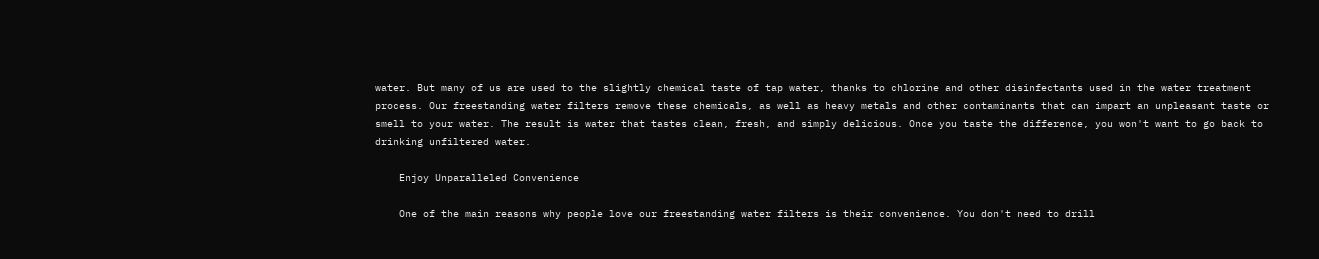water. But many of us are used to the slightly chemical taste of tap water, thanks to chlorine and other disinfectants used in the water treatment process. Our freestanding water filters remove these chemicals, as well as heavy metals and other contaminants that can impart an unpleasant taste or smell to your water. The result is water that tastes clean, fresh, and simply delicious. Once you taste the difference, you won't want to go back to drinking unfiltered water.

    Enjoy Unparalleled Convenience

    One of the main reasons why people love our freestanding water filters is their convenience. You don't need to drill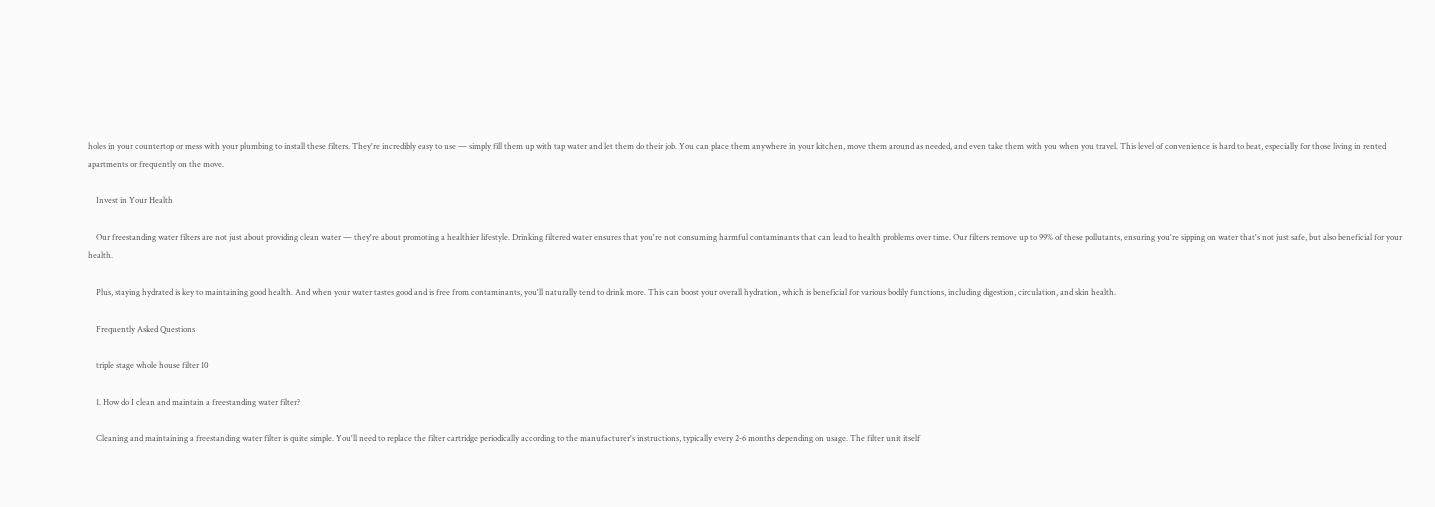holes in your countertop or mess with your plumbing to install these filters. They're incredibly easy to use — simply fill them up with tap water and let them do their job. You can place them anywhere in your kitchen, move them around as needed, and even take them with you when you travel. This level of convenience is hard to beat, especially for those living in rented apartments or frequently on the move.

    Invest in Your Health

    Our freestanding water filters are not just about providing clean water — they're about promoting a healthier lifestyle. Drinking filtered water ensures that you're not consuming harmful contaminants that can lead to health problems over time. Our filters remove up to 99% of these pollutants, ensuring you're sipping on water that's not just safe, but also beneficial for your health.

    Plus, staying hydrated is key to maintaining good health. And when your water tastes good and is free from contaminants, you'll naturally tend to drink more. This can boost your overall hydration, which is beneficial for various bodily functions, including digestion, circulation, and skin health.

    Frequently Asked Questions

    triple stage whole house filter 10

    1. How do I clean and maintain a freestanding water filter?

    Cleaning and maintaining a freestanding water filter is quite simple. You'll need to replace the filter cartridge periodically according to the manufacturer's instructions, typically every 2-6 months depending on usage. The filter unit itself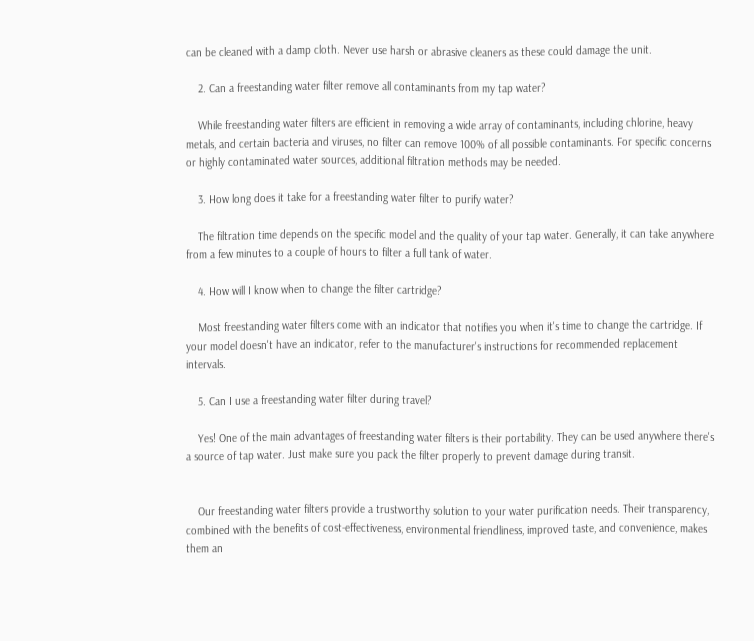can be cleaned with a damp cloth. Never use harsh or abrasive cleaners as these could damage the unit.

    2. Can a freestanding water filter remove all contaminants from my tap water?

    While freestanding water filters are efficient in removing a wide array of contaminants, including chlorine, heavy metals, and certain bacteria and viruses, no filter can remove 100% of all possible contaminants. For specific concerns or highly contaminated water sources, additional filtration methods may be needed.

    3. How long does it take for a freestanding water filter to purify water?

    The filtration time depends on the specific model and the quality of your tap water. Generally, it can take anywhere from a few minutes to a couple of hours to filter a full tank of water.

    4. How will I know when to change the filter cartridge?

    Most freestanding water filters come with an indicator that notifies you when it's time to change the cartridge. If your model doesn't have an indicator, refer to the manufacturer's instructions for recommended replacement intervals.

    5. Can I use a freestanding water filter during travel?

    Yes! One of the main advantages of freestanding water filters is their portability. They can be used anywhere there's a source of tap water. Just make sure you pack the filter properly to prevent damage during transit.


    Our freestanding water filters provide a trustworthy solution to your water purification needs. Their transparency, combined with the benefits of cost-effectiveness, environmental friendliness, improved taste, and convenience, makes them an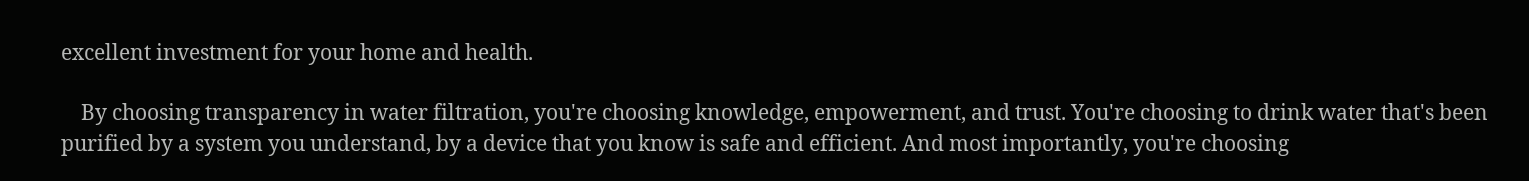excellent investment for your home and health.

    By choosing transparency in water filtration, you're choosing knowledge, empowerment, and trust. You're choosing to drink water that's been purified by a system you understand, by a device that you know is safe and efficient. And most importantly, you're choosing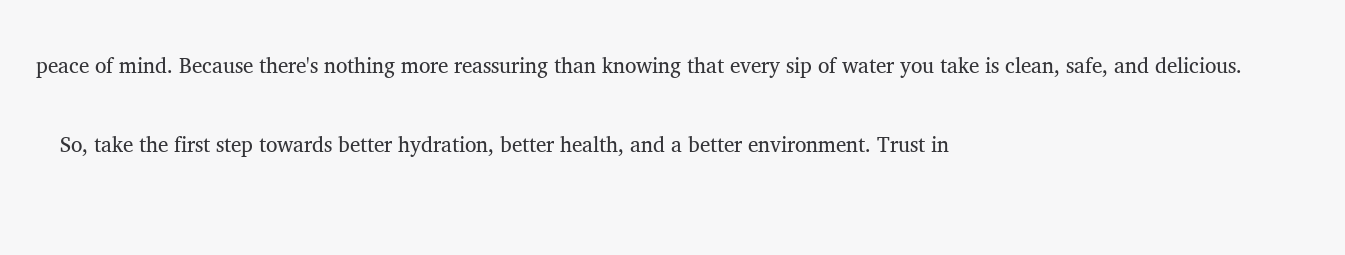peace of mind. Because there's nothing more reassuring than knowing that every sip of water you take is clean, safe, and delicious.

    So, take the first step towards better hydration, better health, and a better environment. Trust in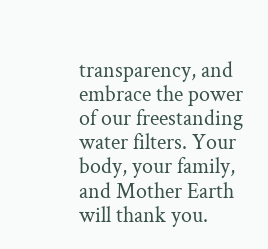transparency, and embrace the power of our freestanding water filters. Your body, your family, and Mother Earth will thank you.